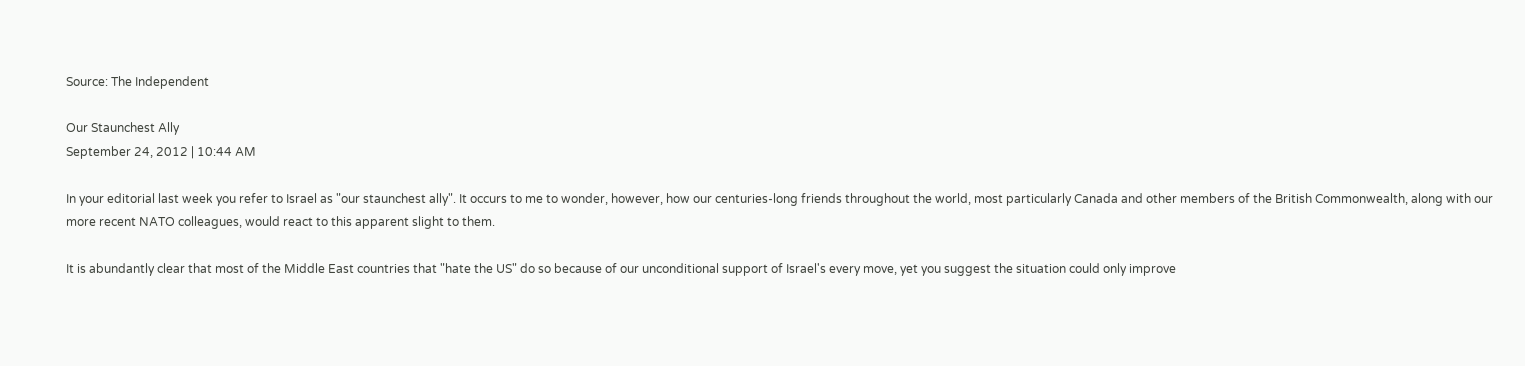Source: The Independent

Our Staunchest Ally
September 24, 2012 | 10:44 AM

In your editorial last week you refer to Israel as "our staunchest ally". It occurs to me to wonder, however, how our centuries-long friends throughout the world, most particularly Canada and other members of the British Commonwealth, along with our more recent NATO colleagues, would react to this apparent slight to them.

It is abundantly clear that most of the Middle East countries that "hate the US" do so because of our unconditional support of Israel's every move, yet you suggest the situation could only improve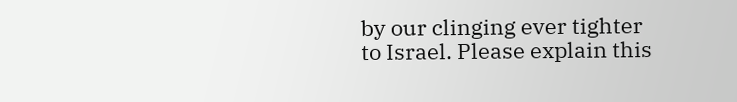by our clinging ever tighter to Israel. Please explain this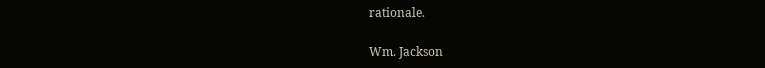rationale.

Wm. Jackson